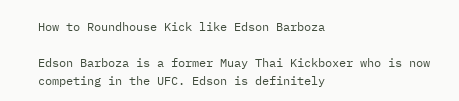How to Roundhouse Kick like Edson Barboza

Edson Barboza is a former Muay Thai Kickboxer who is now competing in the UFC. Edson is definitely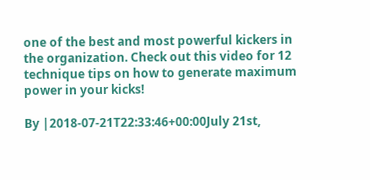one of the best and most powerful kickers in the organization. Check out this video for 12 technique tips on how to generate maximum power in your kicks!

By |2018-07-21T22:33:46+00:00July 21st,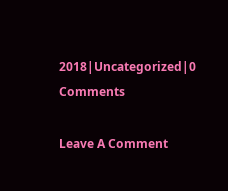2018|Uncategorized|0 Comments

Leave A Comment